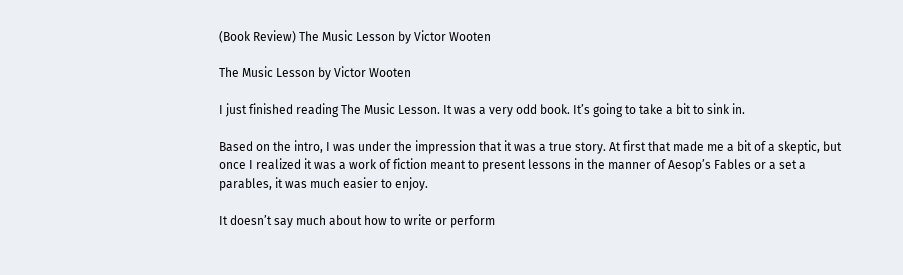(Book Review) The Music Lesson by Victor Wooten

The Music Lesson by Victor Wooten

I just finished reading The Music Lesson. It was a very odd book. It’s going to take a bit to sink in.

Based on the intro, I was under the impression that it was a true story. At first that made me a bit of a skeptic, but once I realized it was a work of fiction meant to present lessons in the manner of Aesop’s Fables or a set a parables, it was much easier to enjoy.

It doesn’t say much about how to write or perform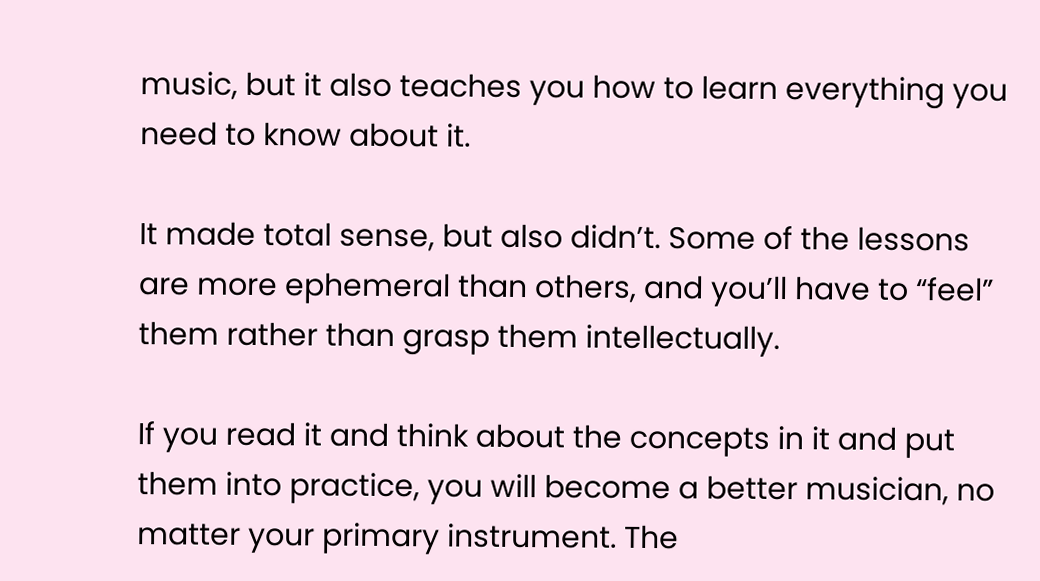music, but it also teaches you how to learn everything you need to know about it.

It made total sense, but also didn’t. Some of the lessons are more ephemeral than others, and you’ll have to “feel” them rather than grasp them intellectually.

If you read it and think about the concepts in it and put them into practice, you will become a better musician, no matter your primary instrument. The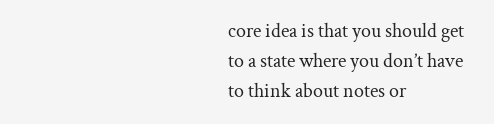core idea is that you should get to a state where you don’t have to think about notes or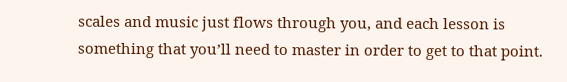scales and music just flows through you, and each lesson is something that you’ll need to master in order to get to that point.